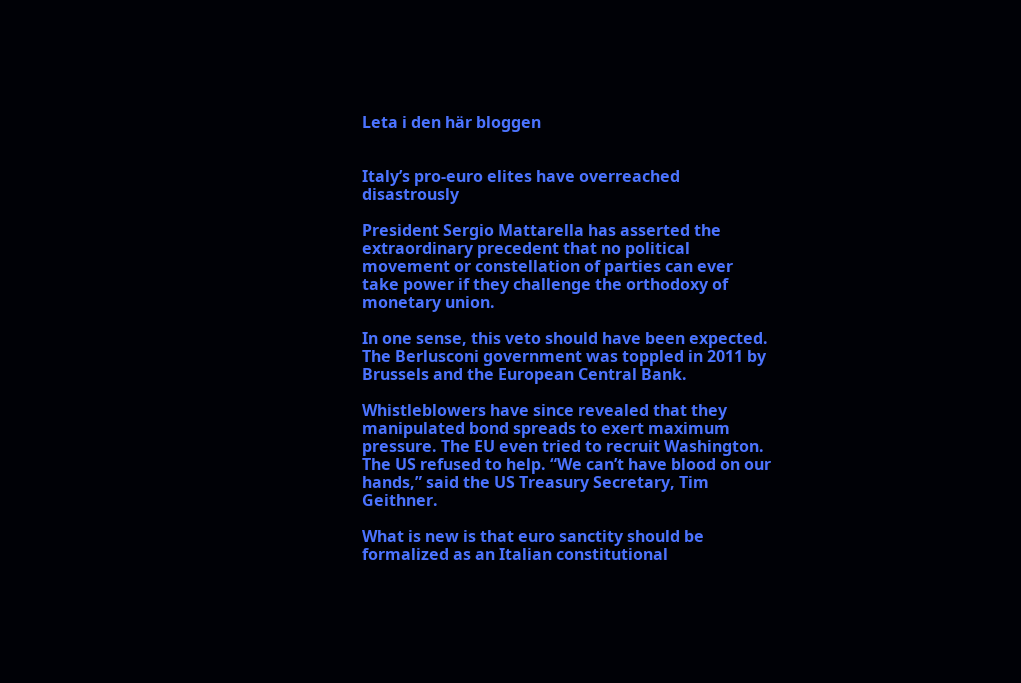Leta i den här bloggen


Italy’s pro-euro elites have overreached disastrously

President Sergio Mattarella has asserted the extraordinary precedent that no political movement or constellation of parties can ever take power if they challenge the orthodoxy of monetary union.

In one sense, this veto should have been expected. The Berlusconi government was toppled in 2011 by Brussels and the European Central Bank.

Whistleblowers have since revealed that they manipulated bond spreads to exert maximum pressure. The EU even tried to recruit Washington.
The US refused to help. “We can’t have blood on our hands,” said the US Treasury Secretary, Tim Geithner.

What is new is that euro sanctity should be formalized as an Italian constitutional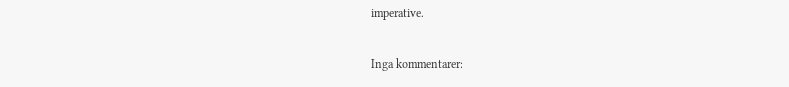imperative.

Inga kommentarer: